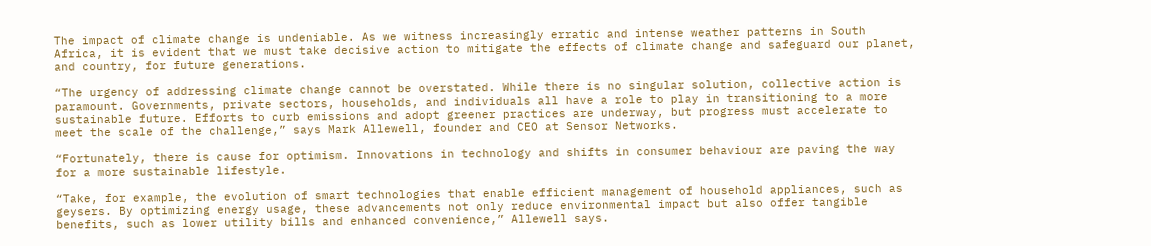The impact of climate change is undeniable. As we witness increasingly erratic and intense weather patterns in South Africa, it is evident that we must take decisive action to mitigate the effects of climate change and safeguard our planet, and country, for future generations.

“The urgency of addressing climate change cannot be overstated. While there is no singular solution, collective action is paramount. Governments, private sectors, households, and individuals all have a role to play in transitioning to a more sustainable future. Efforts to curb emissions and adopt greener practices are underway, but progress must accelerate to meet the scale of the challenge,” says Mark Allewell, founder and CEO at Sensor Networks.

“Fortunately, there is cause for optimism. Innovations in technology and shifts in consumer behaviour are paving the way for a more sustainable lifestyle.

“Take, for example, the evolution of smart technologies that enable efficient management of household appliances, such as geysers. By optimizing energy usage, these advancements not only reduce environmental impact but also offer tangible benefits, such as lower utility bills and enhanced convenience,” Allewell says.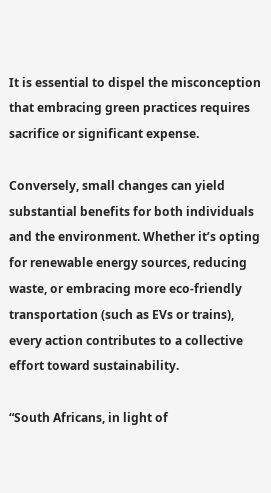It is essential to dispel the misconception that embracing green practices requires sacrifice or significant expense.

Conversely, small changes can yield substantial benefits for both individuals and the environment. Whether it’s opting for renewable energy sources, reducing waste, or embracing more eco-friendly transportation (such as EVs or trains), every action contributes to a collective effort toward sustainability.

“South Africans, in light of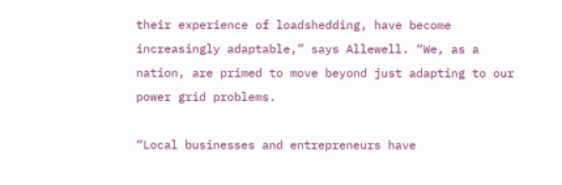their experience of loadshedding, have become increasingly adaptable,” says Allewell. “We, as a nation, are primed to move beyond just adapting to our power grid problems.

“Local businesses and entrepreneurs have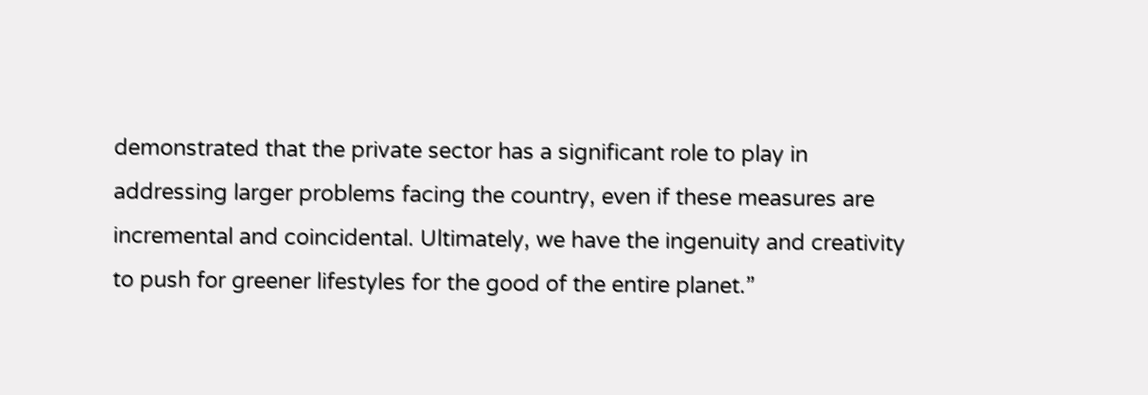demonstrated that the private sector has a significant role to play in addressing larger problems facing the country, even if these measures are incremental and coincidental. Ultimately, we have the ingenuity and creativity to push for greener lifestyles for the good of the entire planet.”